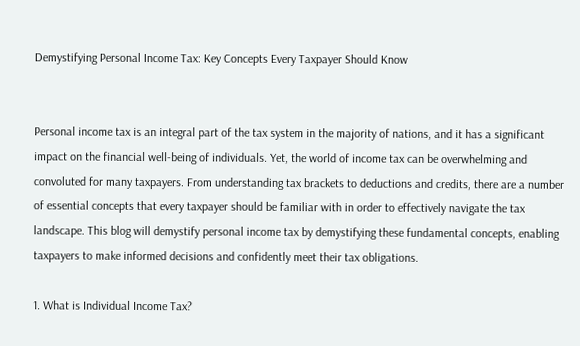Demystifying Personal Income Tax: Key Concepts Every Taxpayer Should Know


Personal income tax is an integral part of the tax system in the majority of nations, and it has a significant impact on the financial well-being of individuals. Yet, the world of income tax can be overwhelming and convoluted for many taxpayers. From understanding tax brackets to deductions and credits, there are a number of essential concepts that every taxpayer should be familiar with in order to effectively navigate the tax landscape. This blog will demystify personal income tax by demystifying these fundamental concepts, enabling taxpayers to make informed decisions and confidently meet their tax obligations.

1. What is Individual Income Tax?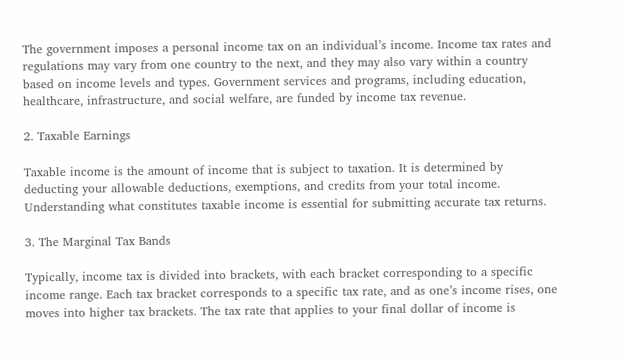The government imposes a personal income tax on an individual’s income. Income tax rates and regulations may vary from one country to the next, and they may also vary within a country based on income levels and types. Government services and programs, including education, healthcare, infrastructure, and social welfare, are funded by income tax revenue.

2. Taxable Earnings

Taxable income is the amount of income that is subject to taxation. It is determined by deducting your allowable deductions, exemptions, and credits from your total income. Understanding what constitutes taxable income is essential for submitting accurate tax returns.

3. The Marginal Tax Bands

Typically, income tax is divided into brackets, with each bracket corresponding to a specific income range. Each tax bracket corresponds to a specific tax rate, and as one’s income rises, one moves into higher tax brackets. The tax rate that applies to your final dollar of income is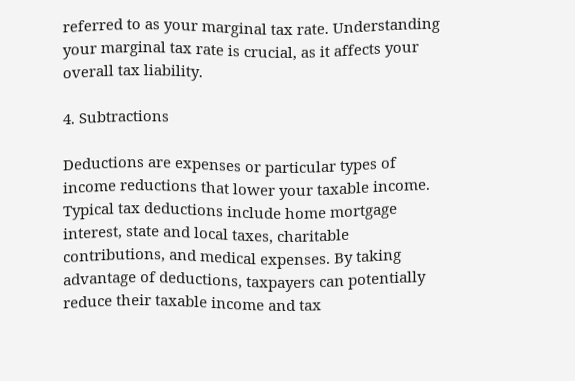referred to as your marginal tax rate. Understanding your marginal tax rate is crucial, as it affects your overall tax liability.

4. Subtractions

Deductions are expenses or particular types of income reductions that lower your taxable income. Typical tax deductions include home mortgage interest, state and local taxes, charitable contributions, and medical expenses. By taking advantage of deductions, taxpayers can potentially reduce their taxable income and tax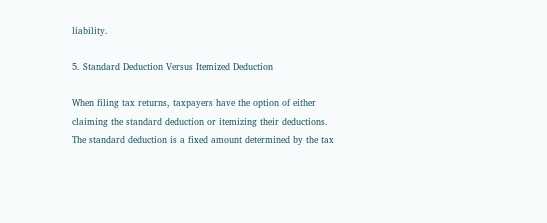liability.

5. Standard Deduction Versus Itemized Deduction

When filing tax returns, taxpayers have the option of either claiming the standard deduction or itemizing their deductions. The standard deduction is a fixed amount determined by the tax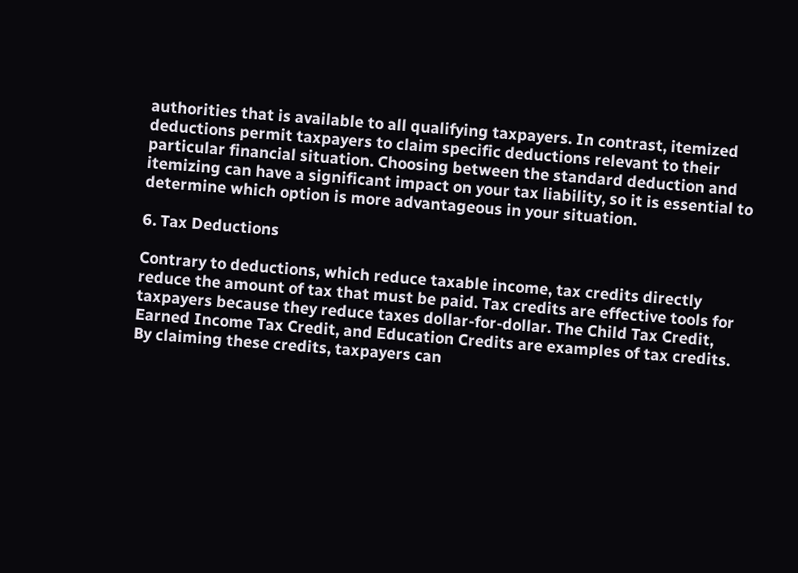authorities that is available to all qualifying taxpayers. In contrast, itemized deductions permit taxpayers to claim specific deductions relevant to their particular financial situation. Choosing between the standard deduction and itemizing can have a significant impact on your tax liability, so it is essential to determine which option is more advantageous in your situation.

6. Tax Deductions

Contrary to deductions, which reduce taxable income, tax credits directly reduce the amount of tax that must be paid. Tax credits are effective tools for taxpayers because they reduce taxes dollar-for-dollar. The Child Tax Credit, Earned Income Tax Credit, and Education Credits are examples of tax credits. By claiming these credits, taxpayers can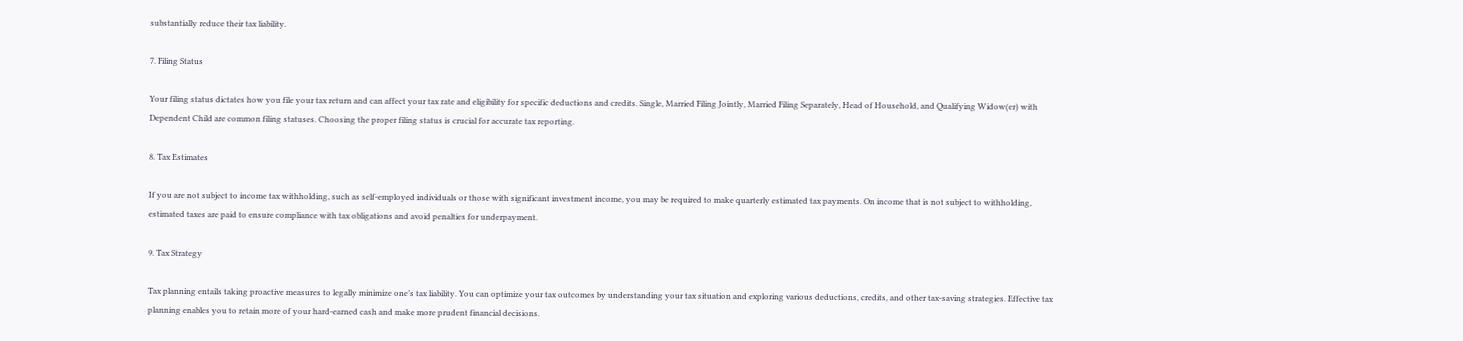substantially reduce their tax liability.

7. Filing Status

Your filing status dictates how you file your tax return and can affect your tax rate and eligibility for specific deductions and credits. Single, Married Filing Jointly, Married Filing Separately, Head of Household, and Qualifying Widow(er) with Dependent Child are common filing statuses. Choosing the proper filing status is crucial for accurate tax reporting.

8. Tax Estimates

If you are not subject to income tax withholding, such as self-employed individuals or those with significant investment income, you may be required to make quarterly estimated tax payments. On income that is not subject to withholding, estimated taxes are paid to ensure compliance with tax obligations and avoid penalties for underpayment.

9. Tax Strategy

Tax planning entails taking proactive measures to legally minimize one’s tax liability. You can optimize your tax outcomes by understanding your tax situation and exploring various deductions, credits, and other tax-saving strategies. Effective tax planning enables you to retain more of your hard-earned cash and make more prudent financial decisions.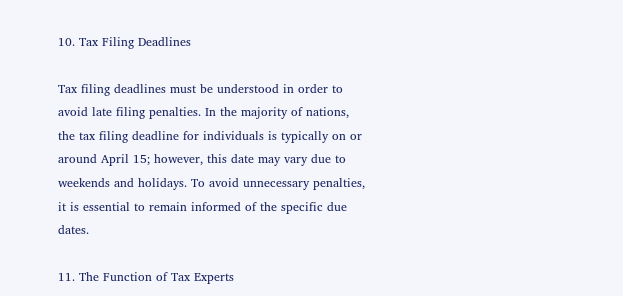10. Tax Filing Deadlines

Tax filing deadlines must be understood in order to avoid late filing penalties. In the majority of nations, the tax filing deadline for individuals is typically on or around April 15; however, this date may vary due to weekends and holidays. To avoid unnecessary penalties, it is essential to remain informed of the specific due dates.

11. The Function of Tax Experts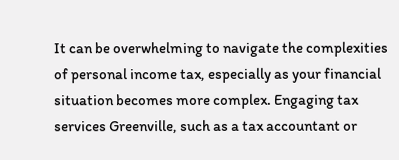It can be overwhelming to navigate the complexities of personal income tax, especially as your financial situation becomes more complex. Engaging tax services Greenville, such as a tax accountant or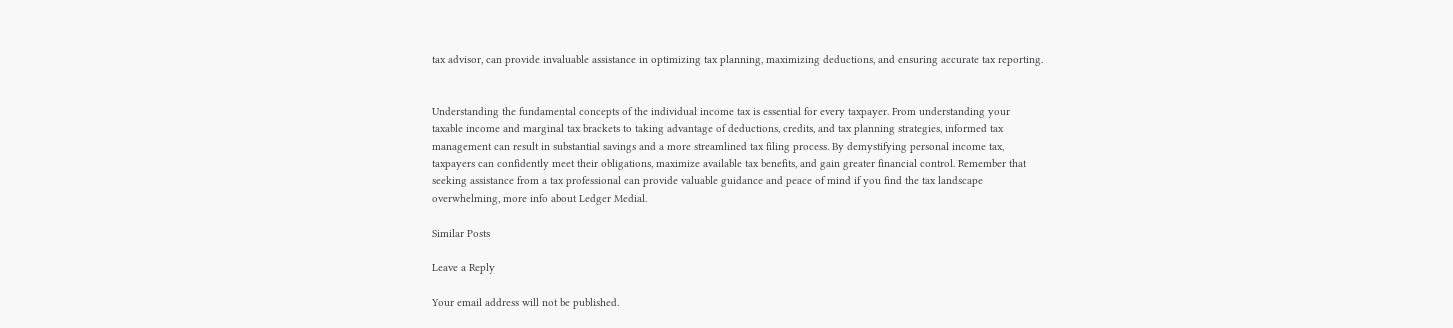tax advisor, can provide invaluable assistance in optimizing tax planning, maximizing deductions, and ensuring accurate tax reporting.


Understanding the fundamental concepts of the individual income tax is essential for every taxpayer. From understanding your taxable income and marginal tax brackets to taking advantage of deductions, credits, and tax planning strategies, informed tax management can result in substantial savings and a more streamlined tax filing process. By demystifying personal income tax, taxpayers can confidently meet their obligations, maximize available tax benefits, and gain greater financial control. Remember that seeking assistance from a tax professional can provide valuable guidance and peace of mind if you find the tax landscape overwhelming, more info about Ledger Medial.

Similar Posts

Leave a Reply

Your email address will not be published.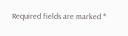Required fields are marked *